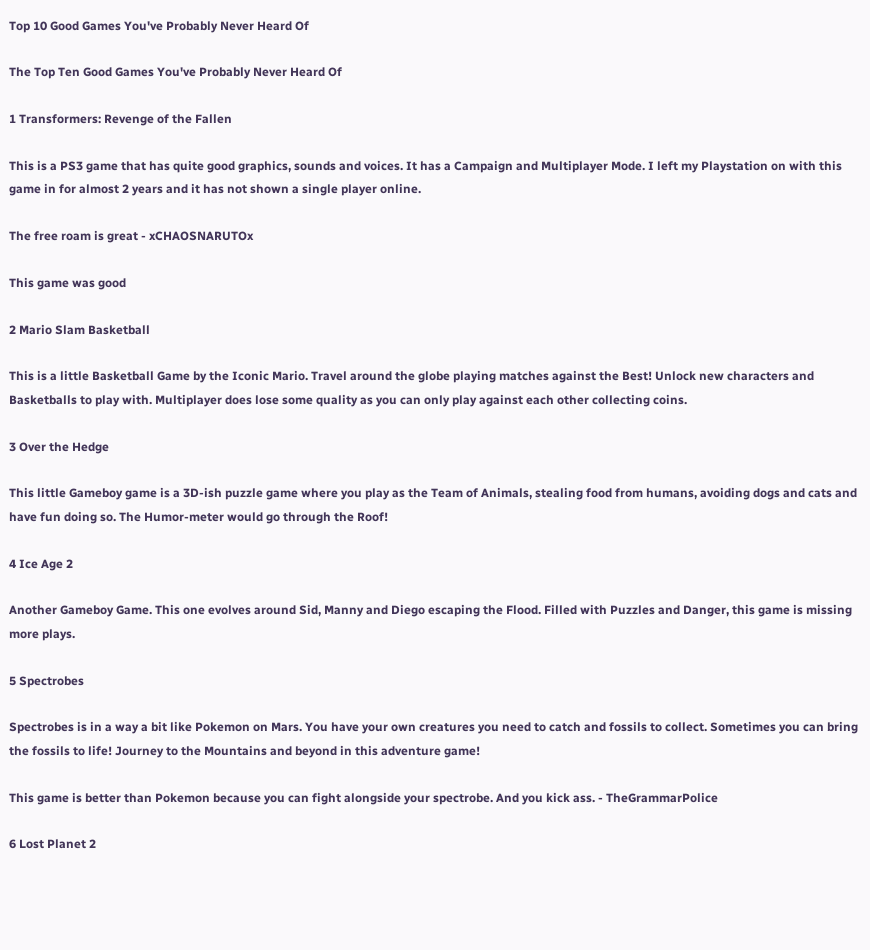Top 10 Good Games You've Probably Never Heard Of

The Top Ten Good Games You've Probably Never Heard Of

1 Transformers: Revenge of the Fallen

This is a PS3 game that has quite good graphics, sounds and voices. It has a Campaign and Multiplayer Mode. I left my Playstation on with this game in for almost 2 years and it has not shown a single player online.

The free roam is great - xCHAOSNARUTOx

This game was good

2 Mario Slam Basketball

This is a little Basketball Game by the Iconic Mario. Travel around the globe playing matches against the Best! Unlock new characters and Basketballs to play with. Multiplayer does lose some quality as you can only play against each other collecting coins.

3 Over the Hedge

This little Gameboy game is a 3D-ish puzzle game where you play as the Team of Animals, stealing food from humans, avoiding dogs and cats and have fun doing so. The Humor-meter would go through the Roof!

4 Ice Age 2

Another Gameboy Game. This one evolves around Sid, Manny and Diego escaping the Flood. Filled with Puzzles and Danger, this game is missing more plays.

5 Spectrobes

Spectrobes is in a way a bit like Pokemon on Mars. You have your own creatures you need to catch and fossils to collect. Sometimes you can bring the fossils to life! Journey to the Mountains and beyond in this adventure game!

This game is better than Pokemon because you can fight alongside your spectrobe. And you kick ass. - TheGrammarPolice

6 Lost Planet 2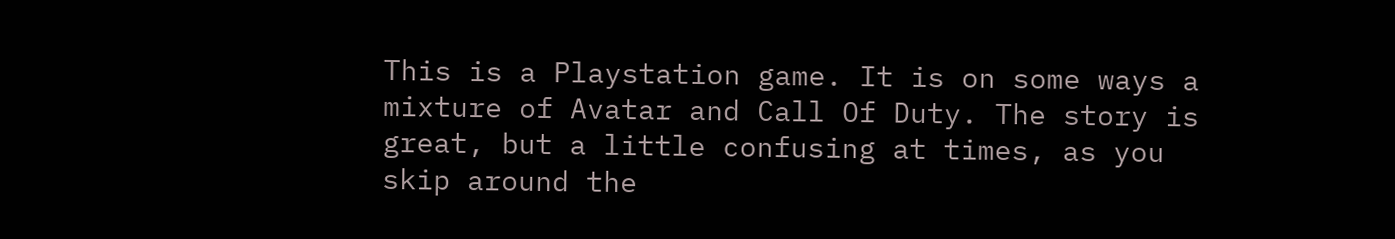This is a Playstation game. It is on some ways a mixture of Avatar and Call Of Duty. The story is great, but a little confusing at times, as you skip around the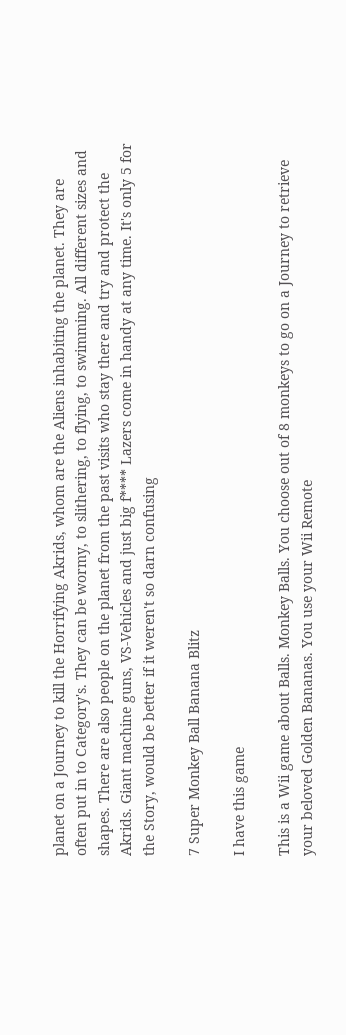planet on a Journey to kill the Horrifying Akrids, whom are the Aliens inhabiting the planet. They are often put in to Category's. They can be wormy, to slithering, to flying, to swimming. All different sizes and shapes. There are also people on the planet from the past visits who stay there and try and protect the Akrids. Giant machine guns, VS-Vehicles and just big f**** Lazers come in handy at any time. It's only 5 for the Story, would be better if it weren't so darn confusing

7 Super Monkey Ball Banana Blitz

I have this game

This is a Wii game about Balls. Monkey Balls. You choose out of 8 monkeys to go on a Journey to retrieve your beloved Golden Bananas. You use your Wii Remote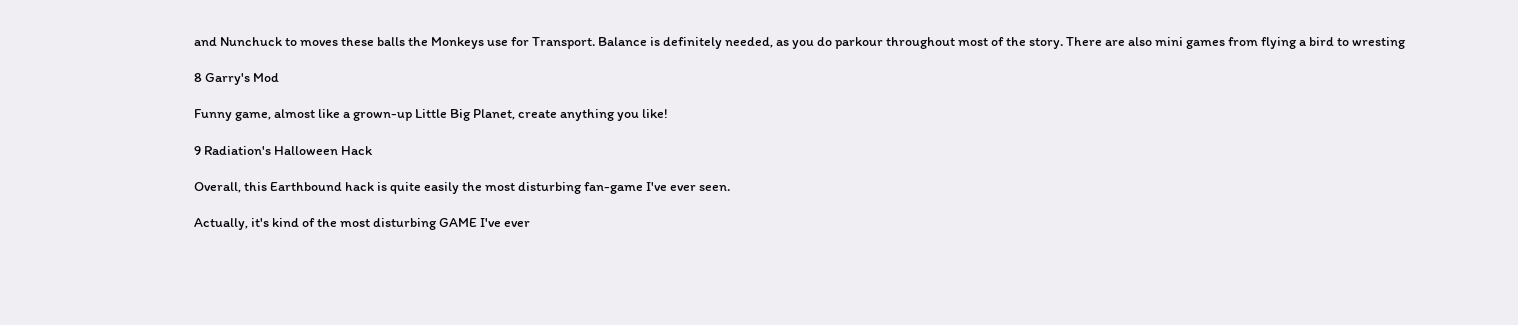and Nunchuck to moves these balls the Monkeys use for Transport. Balance is definitely needed, as you do parkour throughout most of the story. There are also mini games from flying a bird to wresting

8 Garry's Mod

Funny game, almost like a grown-up Little Big Planet, create anything you like!

9 Radiation's Halloween Hack

Overall, this Earthbound hack is quite easily the most disturbing fan-game I've ever seen.

Actually, it's kind of the most disturbing GAME I've ever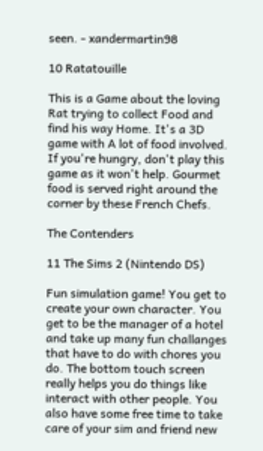seen. - xandermartin98

10 Ratatouille

This is a Game about the loving Rat trying to collect Food and find his way Home. It's a 3D game with A lot of food involved. If you're hungry, don't play this game as it won't help. Gourmet food is served right around the corner by these French Chefs.

The Contenders

11 The Sims 2 (Nintendo DS)

Fun simulation game! You get to create your own character. You get to be the manager of a hotel and take up many fun challanges that have to do with chores you do. The bottom touch screen really helps you do things like interact with other people. You also have some free time to take care of your sim and friend new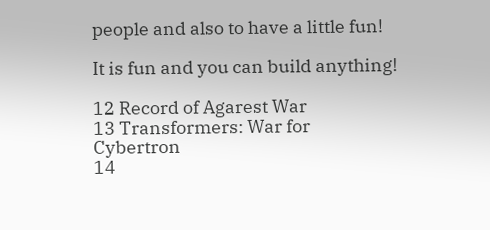people and also to have a little fun!

It is fun and you can build anything!

12 Record of Agarest War
13 Transformers: War for Cybertron
14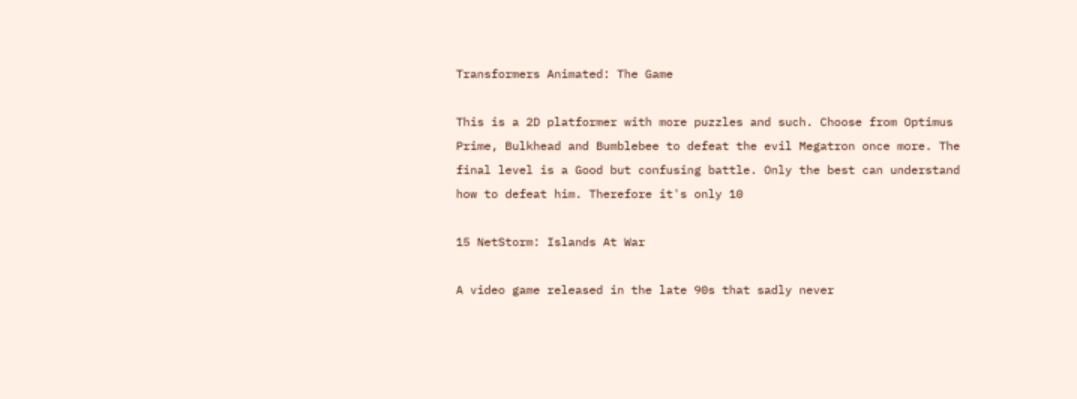Transformers Animated: The Game

This is a 2D platformer with more puzzles and such. Choose from Optimus Prime, Bulkhead and Bumblebee to defeat the evil Megatron once more. The final level is a Good but confusing battle. Only the best can understand how to defeat him. Therefore it's only 10

15 NetStorm: Islands At War

A video game released in the late 90s that sadly never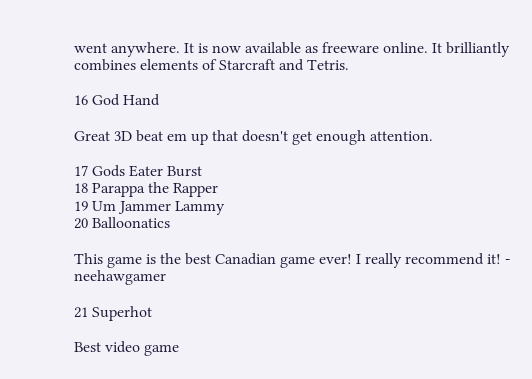went anywhere. It is now available as freeware online. It brilliantly combines elements of Starcraft and Tetris.

16 God Hand

Great 3D beat em up that doesn't get enough attention.

17 Gods Eater Burst
18 Parappa the Rapper
19 Um Jammer Lammy
20 Balloonatics

This game is the best Canadian game ever! I really recommend it! - neehawgamer

21 Superhot

Best video game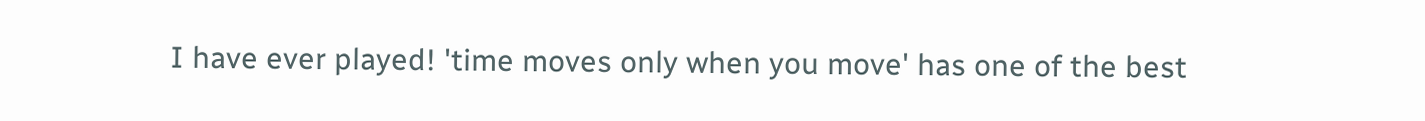I have ever played! 'time moves only when you move' has one of the best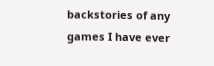backstories of any games I have ever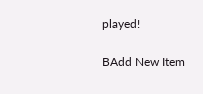played!

BAdd New Item